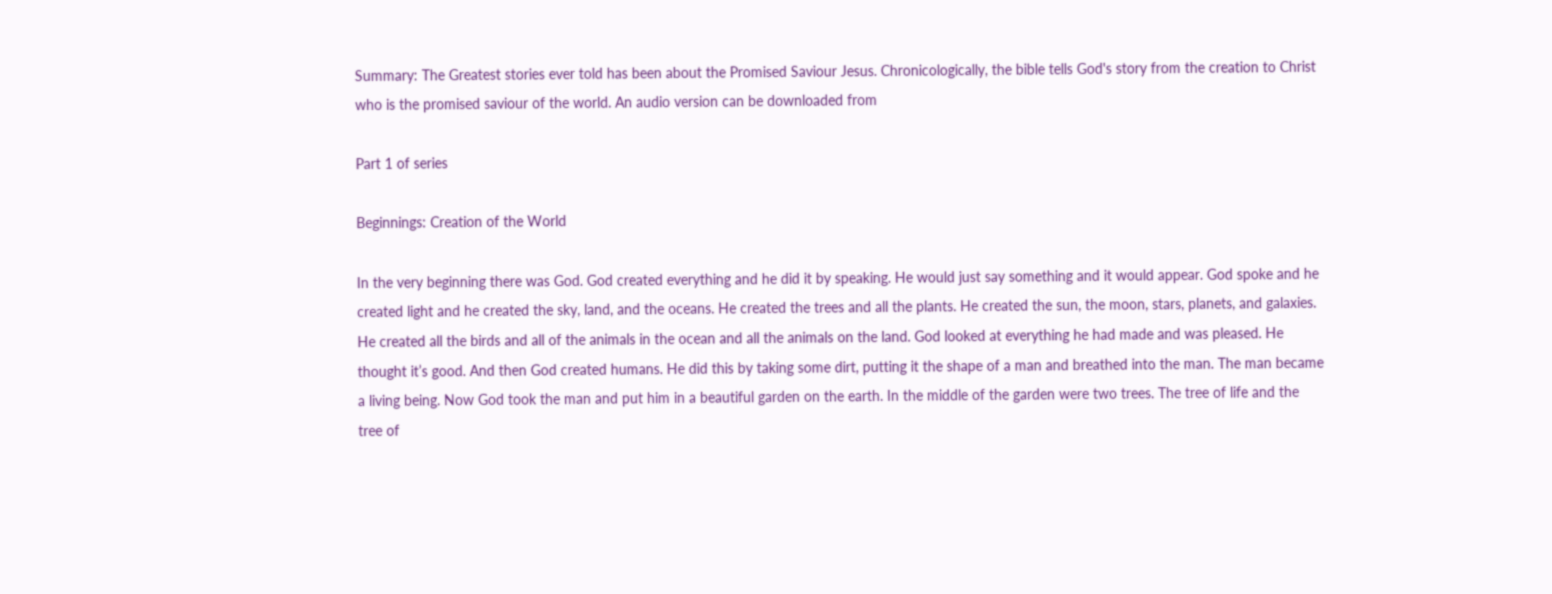Summary: The Greatest stories ever told has been about the Promised Saviour Jesus. Chronicologically, the bible tells God's story from the creation to Christ who is the promised saviour of the world. An audio version can be downloaded from

Part 1 of series

Beginnings: Creation of the World

In the very beginning there was God. God created everything and he did it by speaking. He would just say something and it would appear. God spoke and he created light and he created the sky, land, and the oceans. He created the trees and all the plants. He created the sun, the moon, stars, planets, and galaxies. He created all the birds and all of the animals in the ocean and all the animals on the land. God looked at everything he had made and was pleased. He thought it’s good. And then God created humans. He did this by taking some dirt, putting it the shape of a man and breathed into the man. The man became a living being. Now God took the man and put him in a beautiful garden on the earth. In the middle of the garden were two trees. The tree of life and the tree of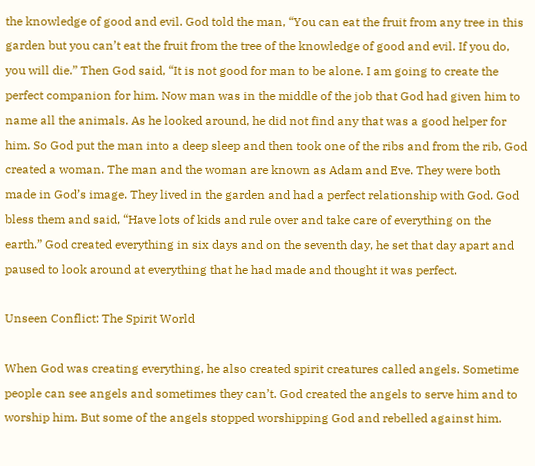the knowledge of good and evil. God told the man, “You can eat the fruit from any tree in this garden but you can’t eat the fruit from the tree of the knowledge of good and evil. If you do, you will die.” Then God said, “It is not good for man to be alone. I am going to create the perfect companion for him. Now man was in the middle of the job that God had given him to name all the animals. As he looked around, he did not find any that was a good helper for him. So God put the man into a deep sleep and then took one of the ribs and from the rib, God created a woman. The man and the woman are known as Adam and Eve. They were both made in God’s image. They lived in the garden and had a perfect relationship with God. God bless them and said, “Have lots of kids and rule over and take care of everything on the earth.” God created everything in six days and on the seventh day, he set that day apart and paused to look around at everything that he had made and thought it was perfect.

Unseen Conflict: The Spirit World

When God was creating everything, he also created spirit creatures called angels. Sometime people can see angels and sometimes they can’t. God created the angels to serve him and to worship him. But some of the angels stopped worshipping God and rebelled against him.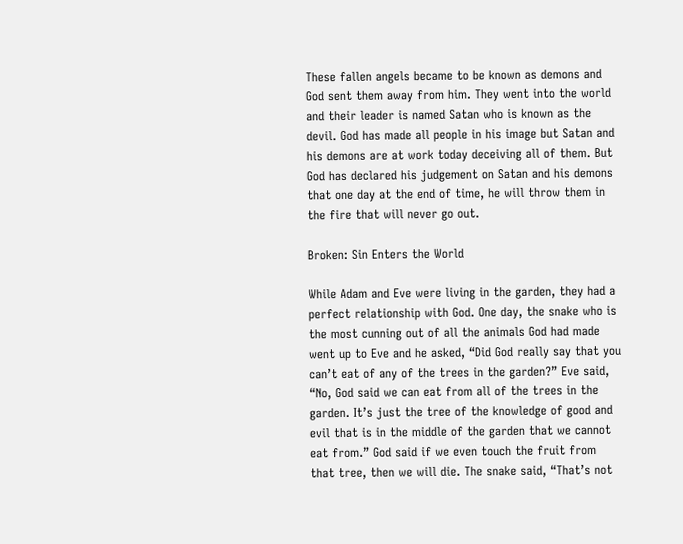These fallen angels became to be known as demons and God sent them away from him. They went into the world and their leader is named Satan who is known as the devil. God has made all people in his image but Satan and his demons are at work today deceiving all of them. But God has declared his judgement on Satan and his demons that one day at the end of time, he will throw them in the fire that will never go out.

Broken: Sin Enters the World

While Adam and Eve were living in the garden, they had a perfect relationship with God. One day, the snake who is the most cunning out of all the animals God had made went up to Eve and he asked, “Did God really say that you can’t eat of any of the trees in the garden?” Eve said, “No, God said we can eat from all of the trees in the garden. It’s just the tree of the knowledge of good and evil that is in the middle of the garden that we cannot eat from.” God said if we even touch the fruit from that tree, then we will die. The snake said, “That’s not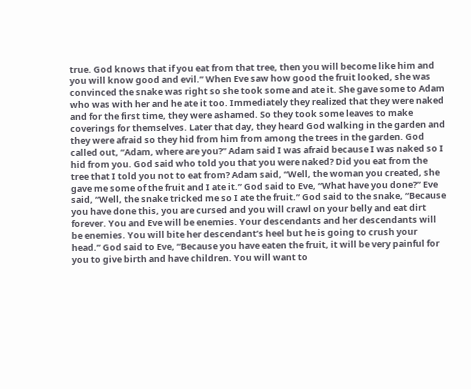true. God knows that if you eat from that tree, then you will become like him and you will know good and evil.” When Eve saw how good the fruit looked, she was convinced the snake was right so she took some and ate it. She gave some to Adam who was with her and he ate it too. Immediately they realized that they were naked and for the first time, they were ashamed. So they took some leaves to make coverings for themselves. Later that day, they heard God walking in the garden and they were afraid so they hid from him from among the trees in the garden. God called out, “Adam, where are you?” Adam said I was afraid because I was naked so I hid from you. God said who told you that you were naked? Did you eat from the tree that I told you not to eat from? Adam said, “Well, the woman you created, she gave me some of the fruit and I ate it.” God said to Eve, “What have you done?” Eve said, “Well, the snake tricked me so I ate the fruit.” God said to the snake, “Because you have done this, you are cursed and you will crawl on your belly and eat dirt forever. You and Eve will be enemies. Your descendants and her descendants will be enemies. You will bite her descendant’s heel but he is going to crush your head.” God said to Eve, “Because you have eaten the fruit, it will be very painful for you to give birth and have children. You will want to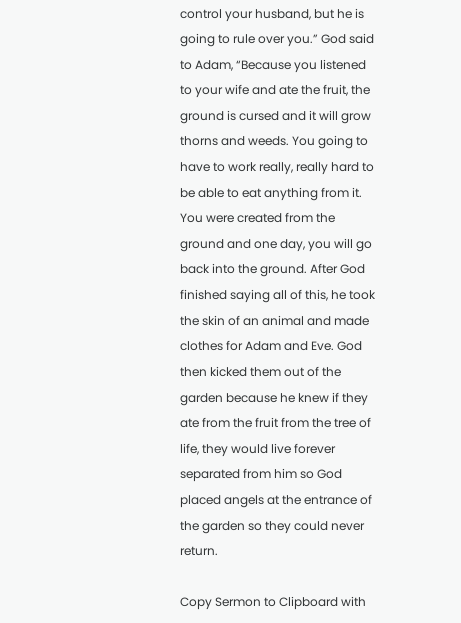control your husband, but he is going to rule over you.” God said to Adam, “Because you listened to your wife and ate the fruit, the ground is cursed and it will grow thorns and weeds. You going to have to work really, really hard to be able to eat anything from it. You were created from the ground and one day, you will go back into the ground. After God finished saying all of this, he took the skin of an animal and made clothes for Adam and Eve. God then kicked them out of the garden because he knew if they ate from the fruit from the tree of life, they would live forever separated from him so God placed angels at the entrance of the garden so they could never return.

Copy Sermon to Clipboard with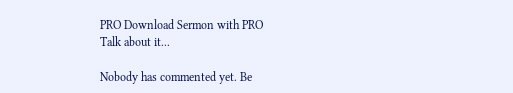PRO Download Sermon with PRO
Talk about it...

Nobody has commented yet. Be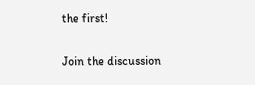the first!

Join the discussion